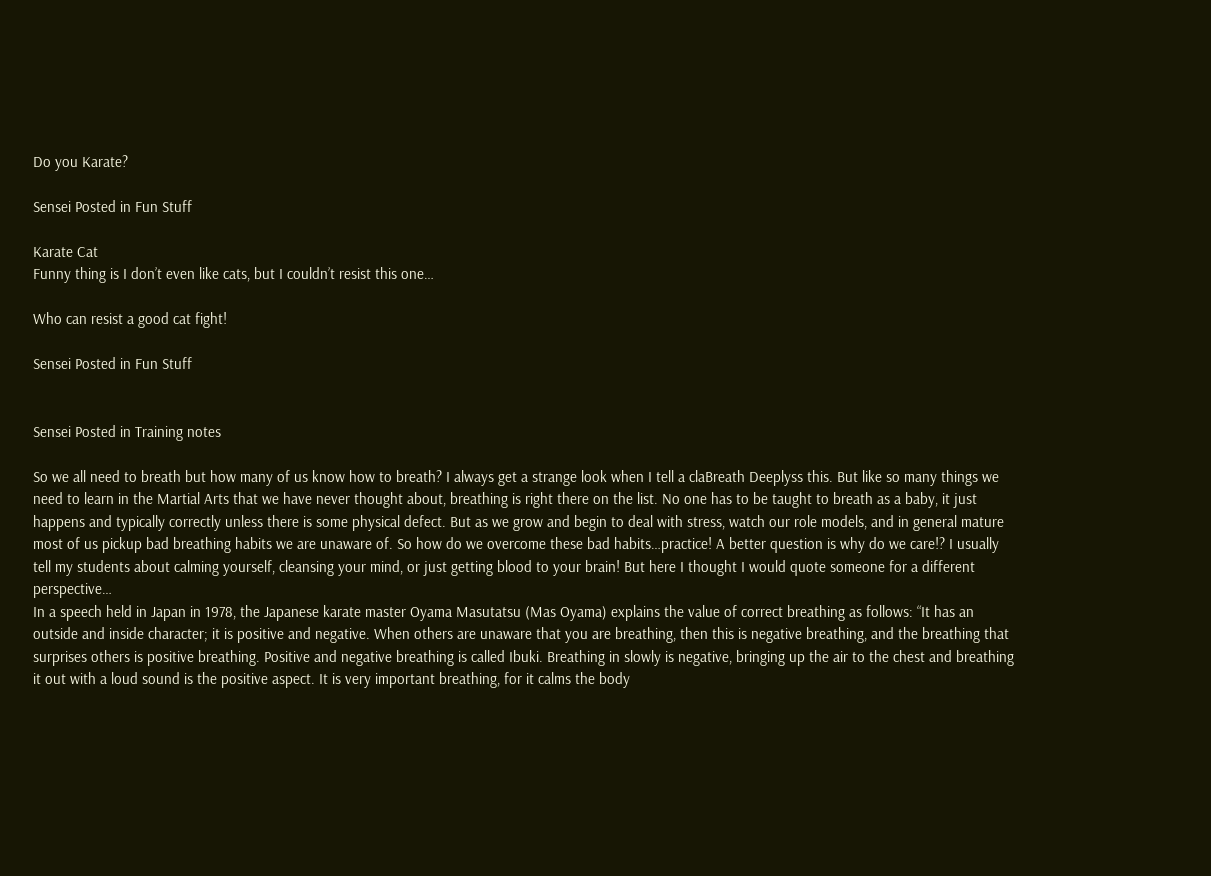Do you Karate?

Sensei Posted in Fun Stuff

Karate Cat
Funny thing is I don’t even like cats, but I couldn’t resist this one…

Who can resist a good cat fight!

Sensei Posted in Fun Stuff


Sensei Posted in Training notes

So we all need to breath but how many of us know how to breath? I always get a strange look when I tell a claBreath Deeplyss this. But like so many things we need to learn in the Martial Arts that we have never thought about, breathing is right there on the list. No one has to be taught to breath as a baby, it just happens and typically correctly unless there is some physical defect. But as we grow and begin to deal with stress, watch our role models, and in general mature most of us pickup bad breathing habits we are unaware of. So how do we overcome these bad habits…practice! A better question is why do we care!? I usually tell my students about calming yourself, cleansing your mind, or just getting blood to your brain! But here I thought I would quote someone for a different perspective…
In a speech held in Japan in 1978, the Japanese karate master Oyama Masutatsu (Mas Oyama) explains the value of correct breathing as follows: “It has an outside and inside character; it is positive and negative. When others are unaware that you are breathing, then this is negative breathing, and the breathing that surprises others is positive breathing. Positive and negative breathing is called Ibuki. Breathing in slowly is negative, bringing up the air to the chest and breathing it out with a loud sound is the positive aspect. It is very important breathing, for it calms the body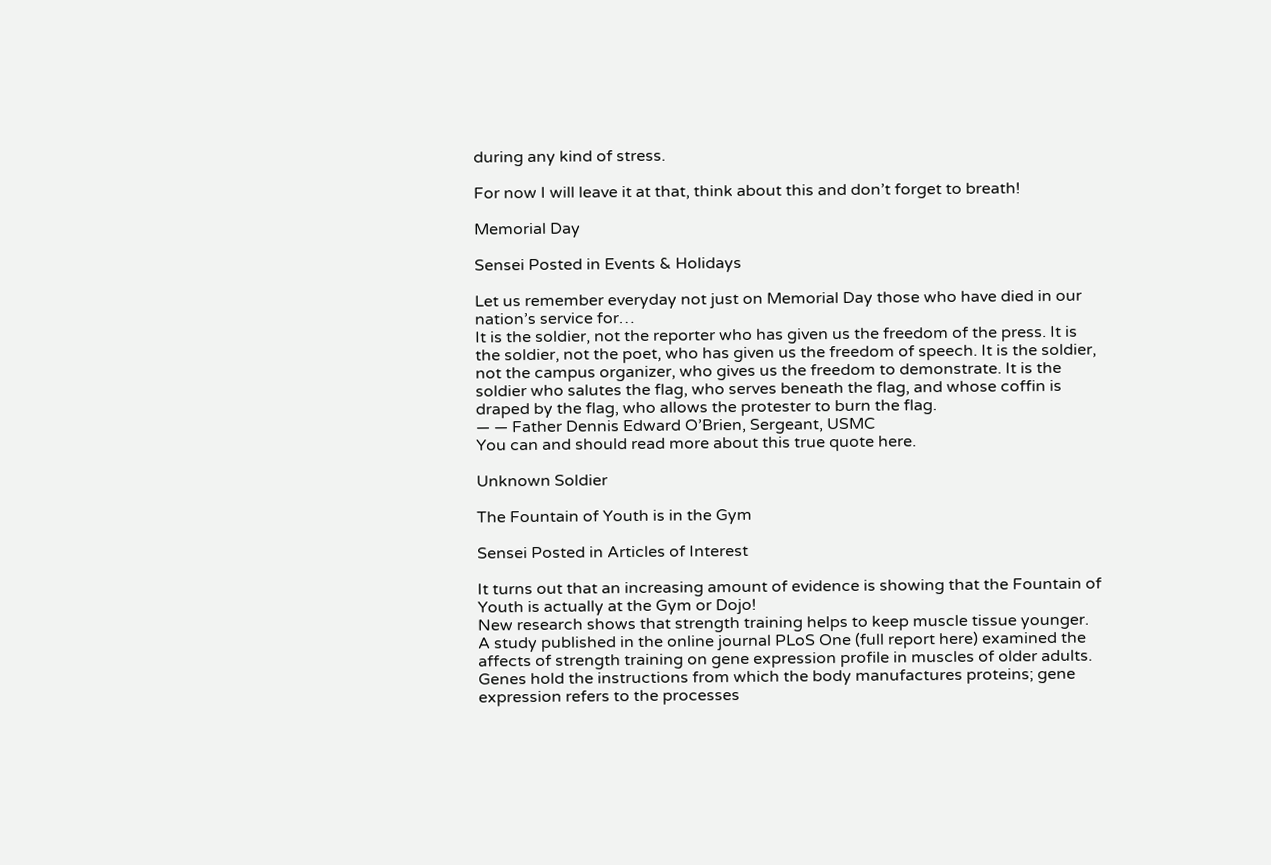during any kind of stress.

For now I will leave it at that, think about this and don’t forget to breath!

Memorial Day

Sensei Posted in Events & Holidays

Let us remember everyday not just on Memorial Day those who have died in our nation’s service for…
It is the soldier, not the reporter who has given us the freedom of the press. It is the soldier, not the poet, who has given us the freedom of speech. It is the soldier, not the campus organizer, who gives us the freedom to demonstrate. It is the soldier who salutes the flag, who serves beneath the flag, and whose coffin is draped by the flag, who allows the protester to burn the flag.
— — Father Dennis Edward O’Brien, Sergeant, USMC
You can and should read more about this true quote here.

Unknown Soldier

The Fountain of Youth is in the Gym

Sensei Posted in Articles of Interest

It turns out that an increasing amount of evidence is showing that the Fountain of Youth is actually at the Gym or Dojo!
New research shows that strength training helps to keep muscle tissue younger. A study published in the online journal PLoS One (full report here) examined the affects of strength training on gene expression profile in muscles of older adults. Genes hold the instructions from which the body manufactures proteins; gene expression refers to the processes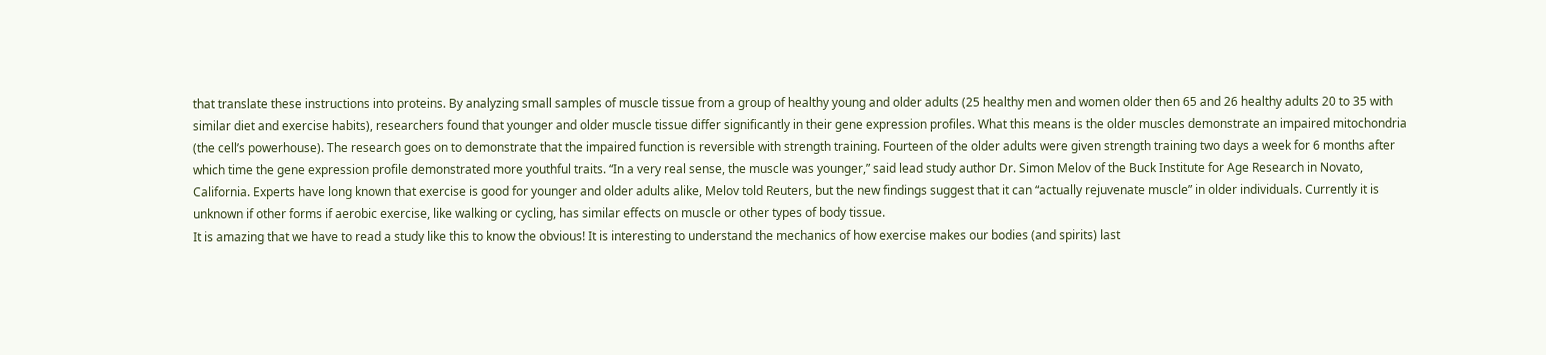that translate these instructions into proteins. By analyzing small samples of muscle tissue from a group of healthy young and older adults (25 healthy men and women older then 65 and 26 healthy adults 20 to 35 with similar diet and exercise habits), researchers found that younger and older muscle tissue differ significantly in their gene expression profiles. What this means is the older muscles demonstrate an impaired mitochondria (the cell’s powerhouse). The research goes on to demonstrate that the impaired function is reversible with strength training. Fourteen of the older adults were given strength training two days a week for 6 months after which time the gene expression profile demonstrated more youthful traits. “In a very real sense, the muscle was younger,” said lead study author Dr. Simon Melov of the Buck Institute for Age Research in Novato, California. Experts have long known that exercise is good for younger and older adults alike, Melov told Reuters, but the new findings suggest that it can “actually rejuvenate muscle” in older individuals. Currently it is unknown if other forms if aerobic exercise, like walking or cycling, has similar effects on muscle or other types of body tissue.
It is amazing that we have to read a study like this to know the obvious! It is interesting to understand the mechanics of how exercise makes our bodies (and spirits) last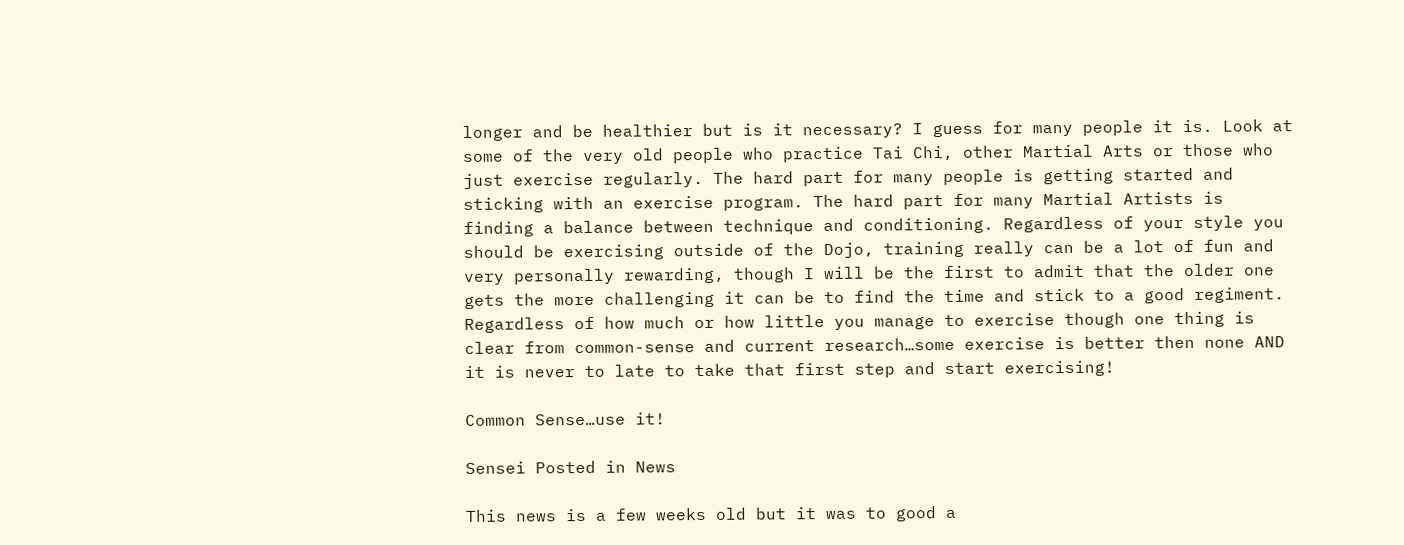longer and be healthier but is it necessary? I guess for many people it is. Look at some of the very old people who practice Tai Chi, other Martial Arts or those who just exercise regularly. The hard part for many people is getting started and sticking with an exercise program. The hard part for many Martial Artists is finding a balance between technique and conditioning. Regardless of your style you should be exercising outside of the Dojo, training really can be a lot of fun and very personally rewarding, though I will be the first to admit that the older one gets the more challenging it can be to find the time and stick to a good regiment. Regardless of how much or how little you manage to exercise though one thing is clear from common-sense and current research…some exercise is better then none AND it is never to late to take that first step and start exercising!

Common Sense…use it!

Sensei Posted in News

This news is a few weeks old but it was to good a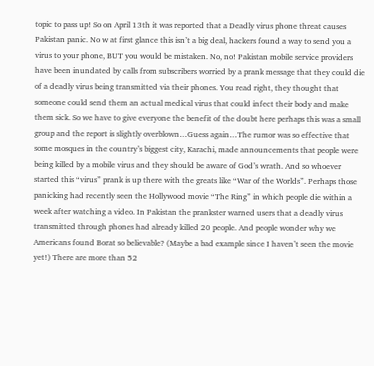topic to pass up! So on April 13th it was reported that a Deadly virus phone threat causes Pakistan panic. No w at first glance this isn’t a big deal, hackers found a way to send you a virus to your phone, BUT you would be mistaken. No, no! Pakistan mobile service providers have been inundated by calls from subscribers worried by a prank message that they could die of a deadly virus being transmitted via their phones. You read right, they thought that someone could send them an actual medical virus that could infect their body and make them sick. So we have to give everyone the benefit of the doubt here perhaps this was a small group and the report is slightly overblown…Guess again…The rumor was so effective that some mosques in the country’s biggest city, Karachi, made announcements that people were being killed by a mobile virus and they should be aware of God’s wrath. And so whoever started this “virus” prank is up there with the greats like “War of the Worlds”. Perhaps those panicking had recently seen the Hollywood movie “The Ring” in which people die within a week after watching a video. In Pakistan the prankster warned users that a deadly virus transmitted through phones had already killed 20 people. And people wonder why we Americans found Borat so believable? (Maybe a bad example since I haven’t seen the movie yet!) There are more than 52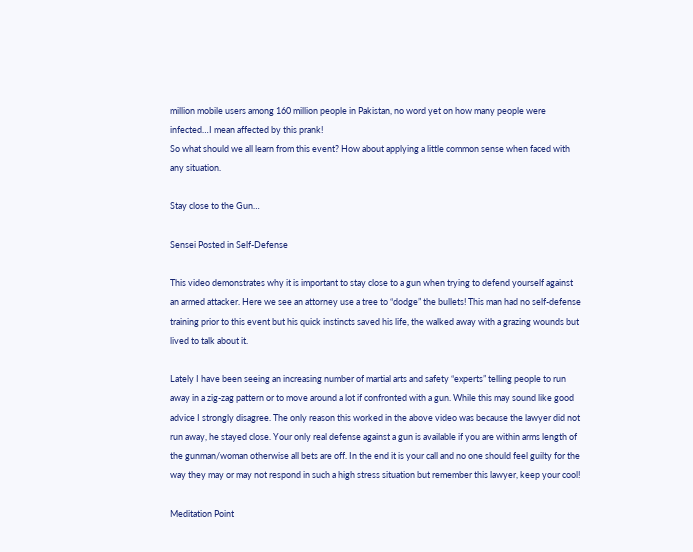million mobile users among 160 million people in Pakistan, no word yet on how many people were infected…I mean affected by this prank!
So what should we all learn from this event? How about applying a little common sense when faced with any situation.

Stay close to the Gun…

Sensei Posted in Self-Defense

This video demonstrates why it is important to stay close to a gun when trying to defend yourself against an armed attacker. Here we see an attorney use a tree to “dodge” the bullets! This man had no self-defense training prior to this event but his quick instincts saved his life, the walked away with a grazing wounds but lived to talk about it.

Lately I have been seeing an increasing number of martial arts and safety “experts” telling people to run away in a zig-zag pattern or to move around a lot if confronted with a gun. While this may sound like good advice I strongly disagree. The only reason this worked in the above video was because the lawyer did not run away, he stayed close. Your only real defense against a gun is available if you are within arms length of the gunman/woman otherwise all bets are off. In the end it is your call and no one should feel guilty for the way they may or may not respond in such a high stress situation but remember this lawyer, keep your cool!

Meditation Point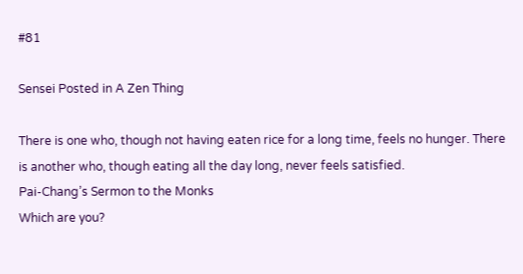#81

Sensei Posted in A Zen Thing

There is one who, though not having eaten rice for a long time, feels no hunger. There is another who, though eating all the day long, never feels satisfied.
Pai-Chang’s Sermon to the Monks
Which are you?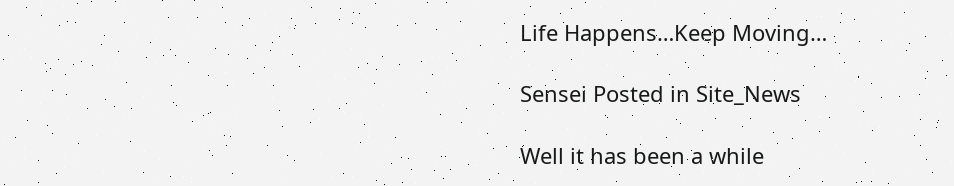Life Happens…Keep Moving…

Sensei Posted in Site_News

Well it has been a while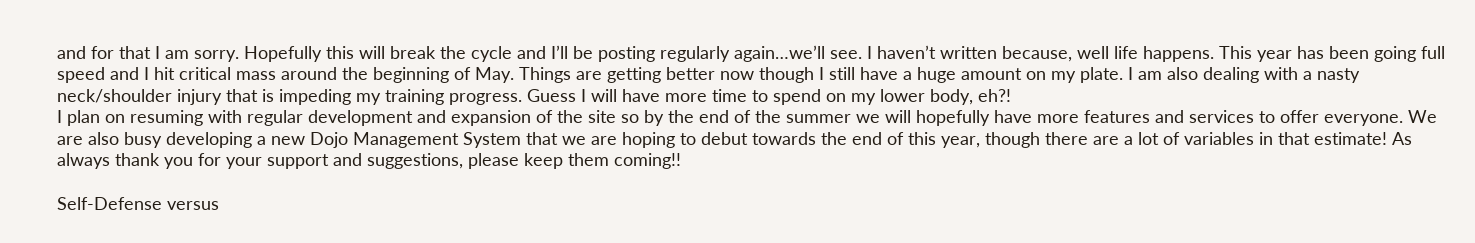and for that I am sorry. Hopefully this will break the cycle and I’ll be posting regularly again…we’ll see. I haven’t written because, well life happens. This year has been going full speed and I hit critical mass around the beginning of May. Things are getting better now though I still have a huge amount on my plate. I am also dealing with a nasty neck/shoulder injury that is impeding my training progress. Guess I will have more time to spend on my lower body, eh?!
I plan on resuming with regular development and expansion of the site so by the end of the summer we will hopefully have more features and services to offer everyone. We are also busy developing a new Dojo Management System that we are hoping to debut towards the end of this year, though there are a lot of variables in that estimate! As always thank you for your support and suggestions, please keep them coming!!

Self-Defense versus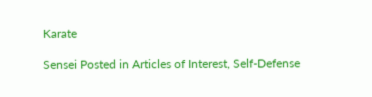Karate

Sensei Posted in Articles of Interest, Self-Defense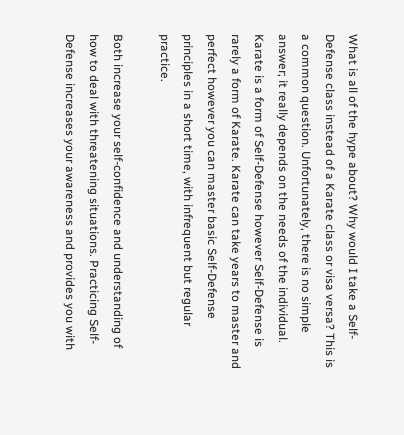What is all of the hype about? Why would I take a Self-Defense class instead of a Karate class or visa versa? This is a common question. Unfortunately, there is no simple answer; it really depends on the needs of the individual. Karate is a form of Self-Defense however Self-Defense is rarely a form of Karate. Karate can take years to master and perfect however you can master basic Self-Defense principles in a short time, with infrequent but regular practice.

Both increase your self-confidence and understanding of how to deal with threatening situations. Practicing Self-Defense increases your awareness and provides you with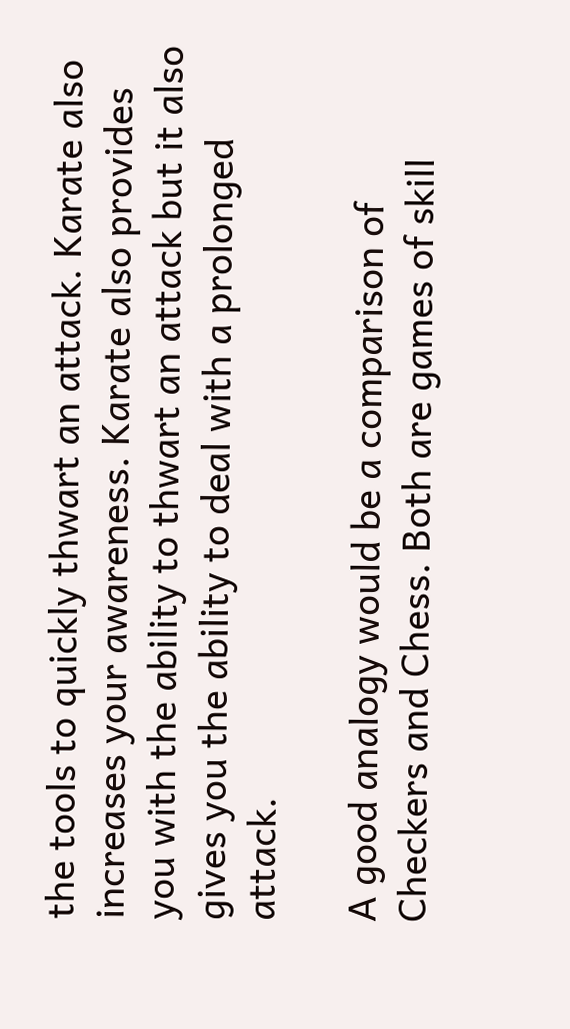the tools to quickly thwart an attack. Karate also increases your awareness. Karate also provides you with the ability to thwart an attack but it also gives you the ability to deal with a prolonged attack.

A good analogy would be a comparison of Checkers and Chess. Both are games of skill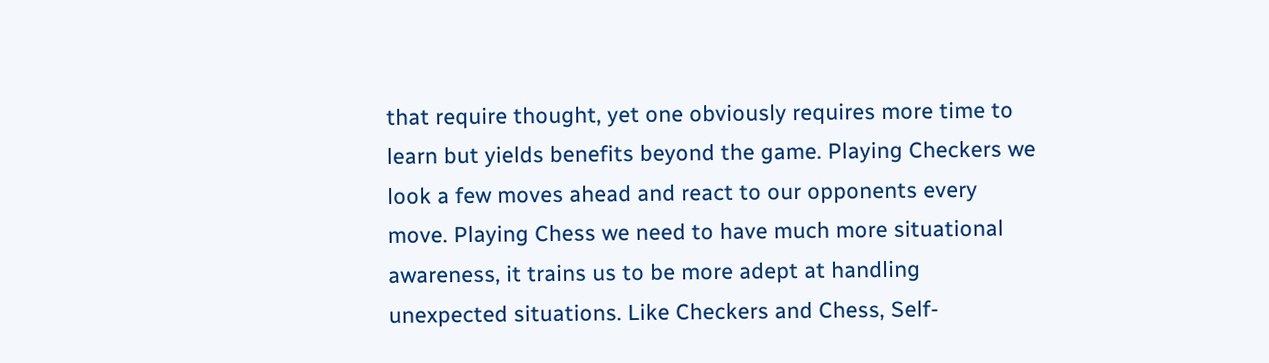that require thought, yet one obviously requires more time to learn but yields benefits beyond the game. Playing Checkers we look a few moves ahead and react to our opponents every move. Playing Chess we need to have much more situational awareness, it trains us to be more adept at handling unexpected situations. Like Checkers and Chess, Self-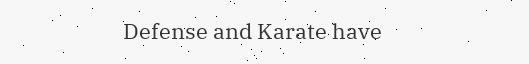Defense and Karate have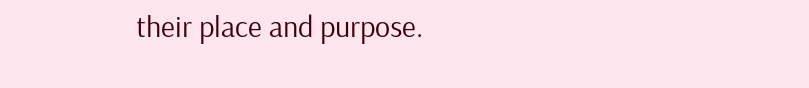their place and purpose.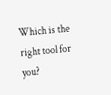Which is the right tool for you?